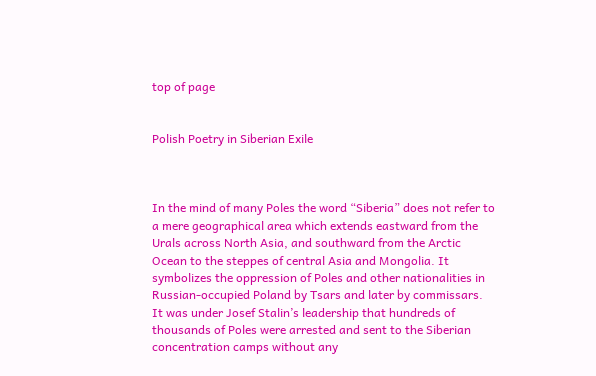top of page


Polish Poetry in Siberian Exile



In the mind of many Poles the word “Siberia” does not refer to a mere geographical area which extends eastward from the Urals across North Asia, and southward from the Arctic Ocean to the steppes of central Asia and Mongolia. It symbolizes the oppression of Poles and other nationalities in Russian-occupied Poland by Tsars and later by commissars. It was under Josef Stalin’s leadership that hundreds of thousands of Poles were arrested and sent to the Siberian concentration camps without any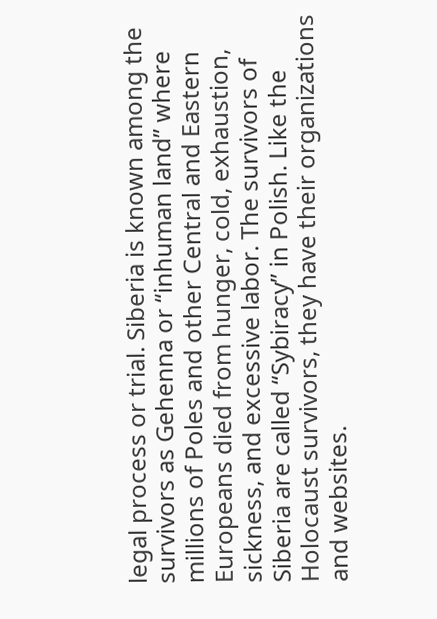legal process or trial. Siberia is known among the survivors as Gehenna or “inhuman land” where millions of Poles and other Central and Eastern Europeans died from hunger, cold, exhaustion, sickness, and excessive labor. The survivors of Siberia are called “Sybiracy” in Polish. Like the Holocaust survivors, they have their organizations and websites.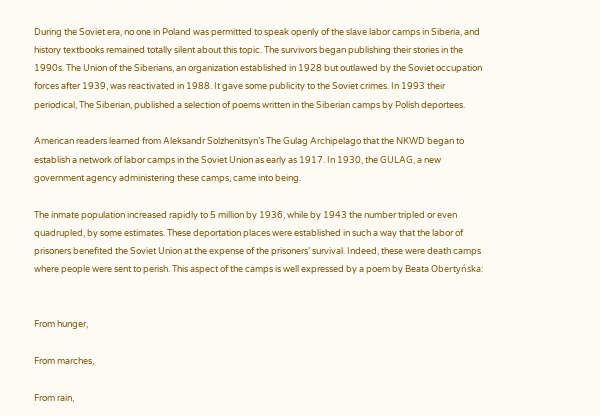During the Soviet era, no one in Poland was permitted to speak openly of the slave labor camps in Siberia, and history textbooks remained totally silent about this topic. The survivors began publishing their stories in the 1990s. The Union of the Siberians, an organization established in 1928 but outlawed by the Soviet occupation forces after 1939, was reactivated in 1988. It gave some publicity to the Soviet crimes. In 1993 their periodical, The Siberian, published a selection of poems written in the Siberian camps by Polish deportees.

American readers learned from Aleksandr Solzhenitsyn’s The Gulag Archipelago that the NKWD began to establish a network of labor camps in the Soviet Union as early as 1917. In 1930, the GULAG, a new government agency administering these camps, came into being.

The inmate population increased rapidly to 5 million by 1936, while by 1943 the number tripled or even quadrupled, by some estimates. These deportation places were established in such a way that the labor of prisoners benefited the Soviet Union at the expense of the prisoners’ survival. Indeed, these were death camps where people were sent to perish. This aspect of the camps is well expressed by a poem by Beata Obertyńska:


From hunger,

From marches,

From rain,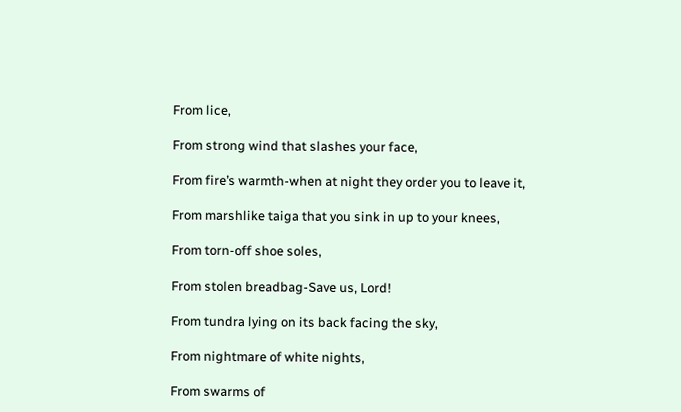From lice,

From strong wind that slashes your face,

From fire’s warmth-when at night they order you to leave it,

From marshlike taiga that you sink in up to your knees,

From torn-off shoe soles,

From stolen breadbag-Save us, Lord!

From tundra lying on its back facing the sky,

From nightmare of white nights,

From swarms of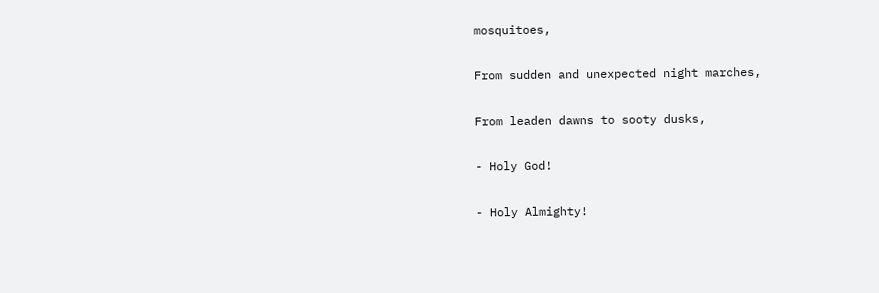mosquitoes,

From sudden and unexpected night marches,

From leaden dawns to sooty dusks,

- Holy God!

- Holy Almighty!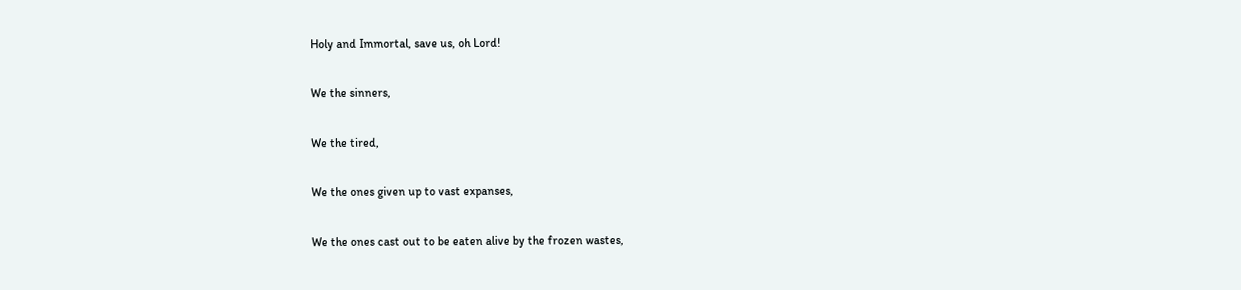Holy and Immortal, save us, oh Lord!

We the sinners,

We the tired,

We the ones given up to vast expanses,

We the ones cast out to be eaten alive by the frozen wastes,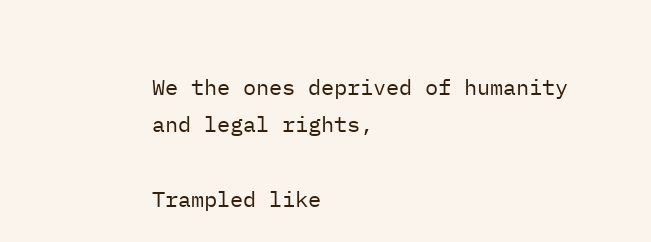We the ones deprived of humanity and legal rights,

Trampled like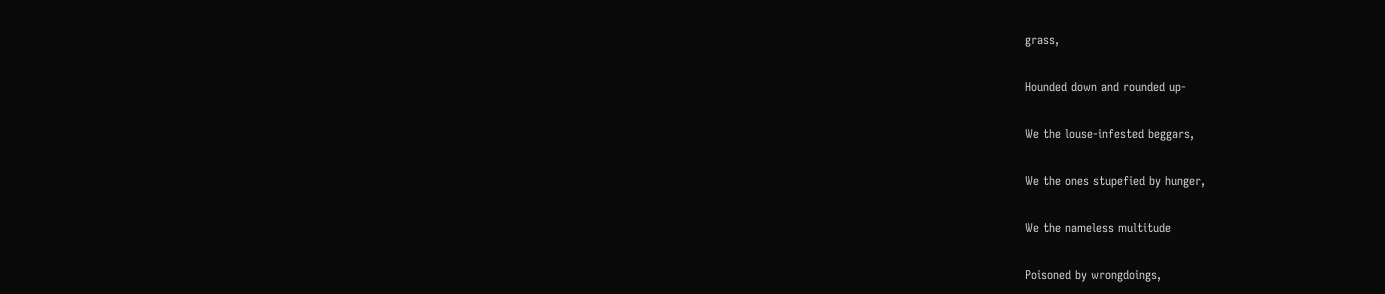grass,

Hounded down and rounded up-

We the louse-infested beggars,

We the ones stupefied by hunger,

We the nameless multitude

Poisoned by wrongdoings,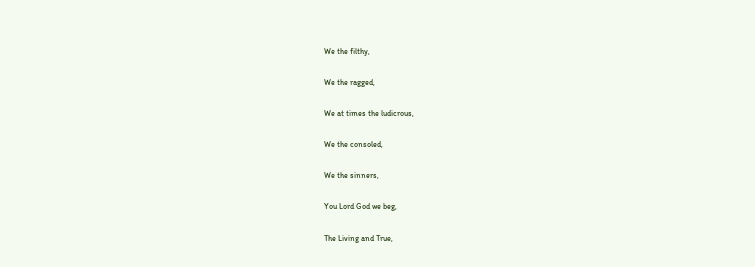We the filthy,

We the ragged,

We at times the ludicrous,

We the consoled,

We the sinners,

You Lord God we beg,

The Living and True,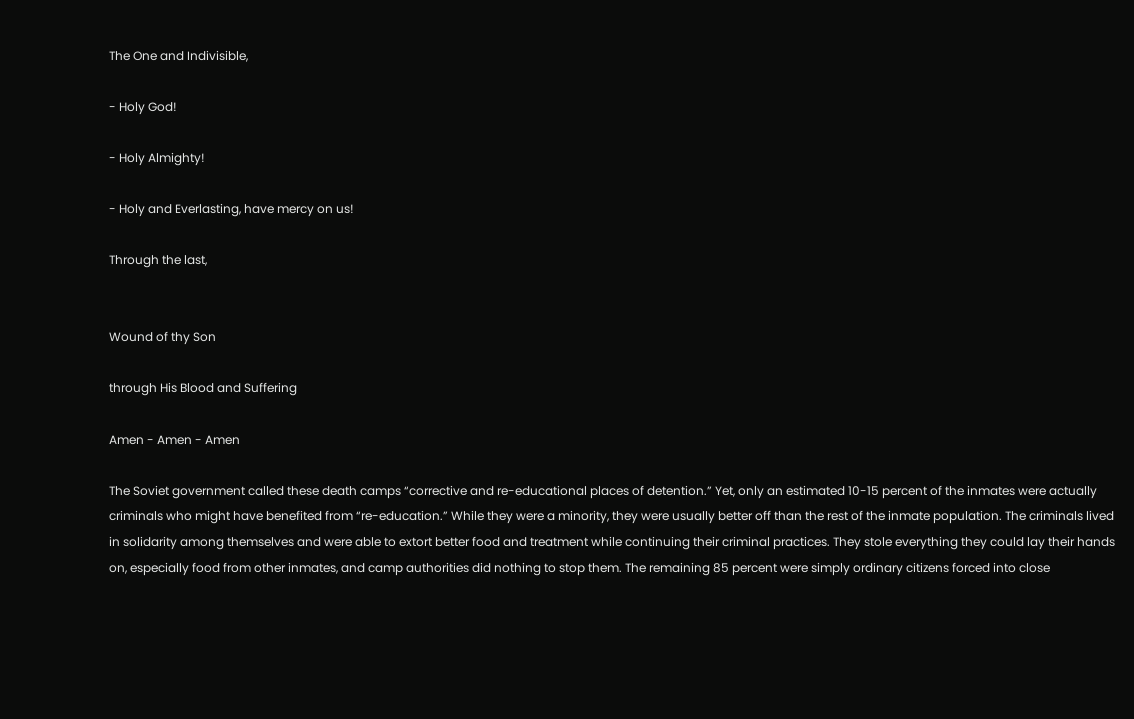The One and Indivisible,

- Holy God!

- Holy Almighty!

- Holy and Everlasting, have mercy on us!

Through the last,


Wound of thy Son

through His Blood and Suffering

Amen - Amen - Amen

The Soviet government called these death camps “corrective and re-educational places of detention.” Yet, only an estimated 10-15 percent of the inmates were actually criminals who might have benefited from “re-education.” While they were a minority, they were usually better off than the rest of the inmate population. The criminals lived in solidarity among themselves and were able to extort better food and treatment while continuing their criminal practices. They stole everything they could lay their hands on, especially food from other inmates, and camp authorities did nothing to stop them. The remaining 85 percent were simply ordinary citizens forced into close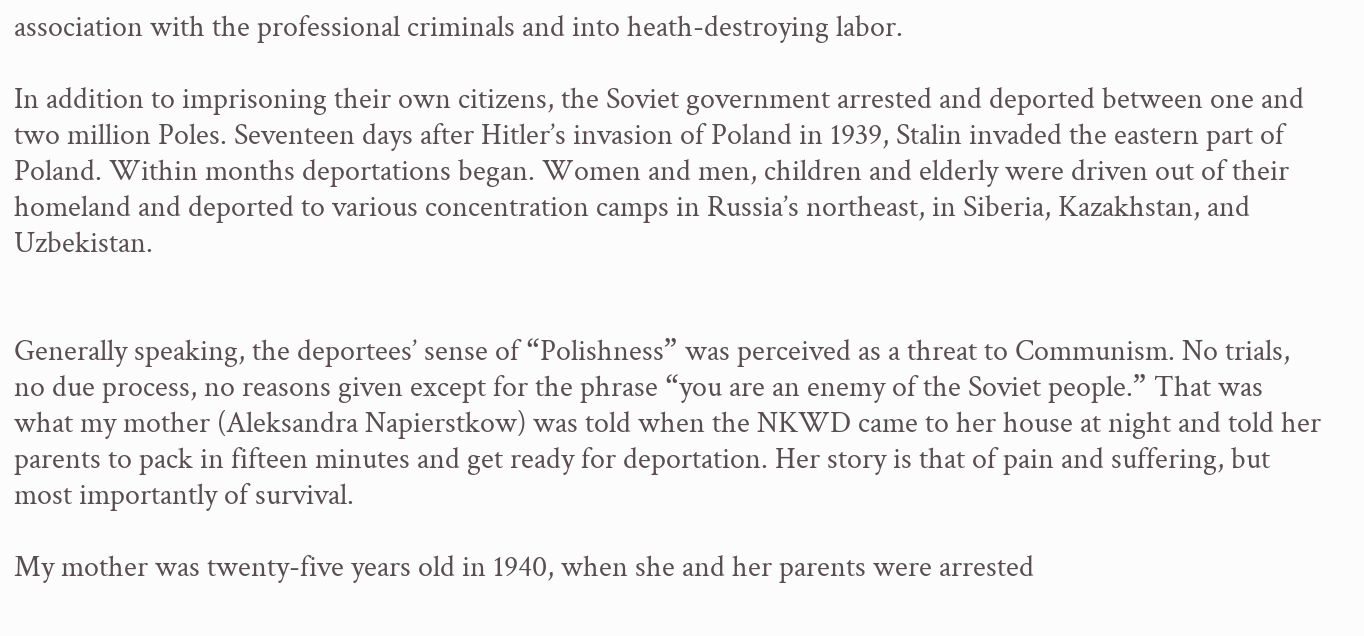association with the professional criminals and into heath-destroying labor.

In addition to imprisoning their own citizens, the Soviet government arrested and deported between one and two million Poles. Seventeen days after Hitler’s invasion of Poland in 1939, Stalin invaded the eastern part of Poland. Within months deportations began. Women and men, children and elderly were driven out of their homeland and deported to various concentration camps in Russia’s northeast, in Siberia, Kazakhstan, and Uzbekistan.


Generally speaking, the deportees’ sense of “Polishness” was perceived as a threat to Communism. No trials, no due process, no reasons given except for the phrase “you are an enemy of the Soviet people.” That was what my mother (Aleksandra Napierstkow) was told when the NKWD came to her house at night and told her parents to pack in fifteen minutes and get ready for deportation. Her story is that of pain and suffering, but most importantly of survival.

My mother was twenty-five years old in 1940, when she and her parents were arrested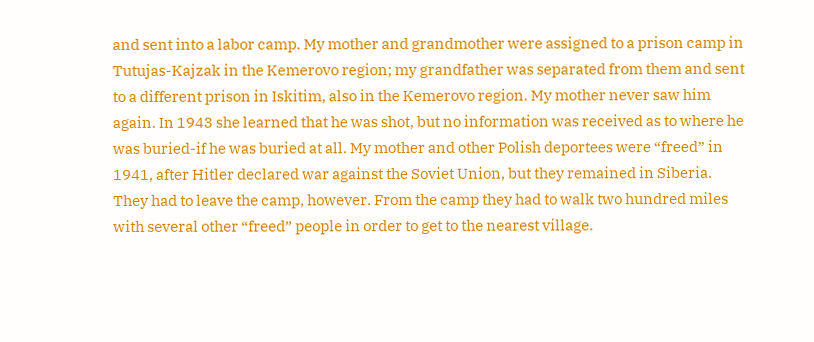and sent into a labor camp. My mother and grandmother were assigned to a prison camp in Tutujas-Kajzak in the Kemerovo region; my grandfather was separated from them and sent to a different prison in Iskitim, also in the Kemerovo region. My mother never saw him again. In 1943 she learned that he was shot, but no information was received as to where he was buried-if he was buried at all. My mother and other Polish deportees were “freed” in 1941, after Hitler declared war against the Soviet Union, but they remained in Siberia. They had to leave the camp, however. From the camp they had to walk two hundred miles with several other “freed” people in order to get to the nearest village.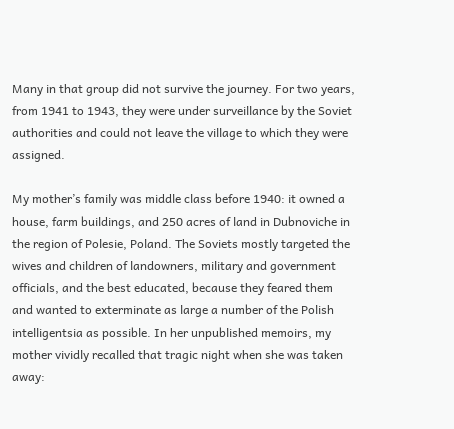Many in that group did not survive the journey. For two years, from 1941 to 1943, they were under surveillance by the Soviet authorities and could not leave the village to which they were assigned.

My mother’s family was middle class before 1940: it owned a house, farm buildings, and 250 acres of land in Dubnoviche in the region of Polesie, Poland. The Soviets mostly targeted the wives and children of landowners, military and government officials, and the best educated, because they feared them and wanted to exterminate as large a number of the Polish intelligentsia as possible. In her unpublished memoirs, my mother vividly recalled that tragic night when she was taken away: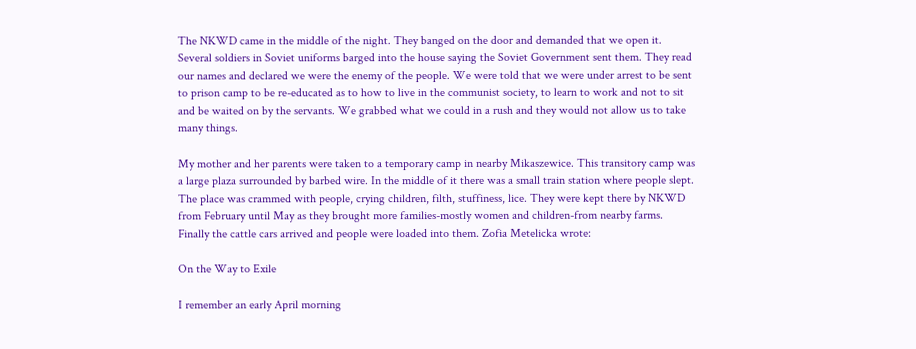The NKWD came in the middle of the night. They banged on the door and demanded that we open it. Several soldiers in Soviet uniforms barged into the house saying the Soviet Government sent them. They read our names and declared we were the enemy of the people. We were told that we were under arrest to be sent to prison camp to be re-educated as to how to live in the communist society, to learn to work and not to sit and be waited on by the servants. We grabbed what we could in a rush and they would not allow us to take many things.

My mother and her parents were taken to a temporary camp in nearby Mikaszewice. This transitory camp was a large plaza surrounded by barbed wire. In the middle of it there was a small train station where people slept. The place was crammed with people, crying children, filth, stuffiness, lice. They were kept there by NKWD from February until May as they brought more families-mostly women and children-from nearby farms. Finally the cattle cars arrived and people were loaded into them. Zofia Metelicka wrote:

On the Way to Exile

I remember an early April morning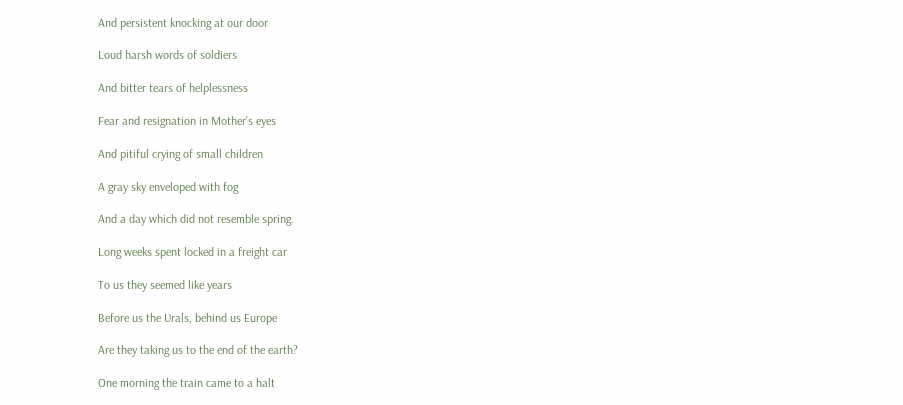And persistent knocking at our door

Loud harsh words of soldiers

And bitter tears of helplessness

Fear and resignation in Mother’s eyes

And pitiful crying of small children

A gray sky enveloped with fog

And a day which did not resemble spring.

Long weeks spent locked in a freight car

To us they seemed like years

Before us the Urals, behind us Europe

Are they taking us to the end of the earth?

One morning the train came to a halt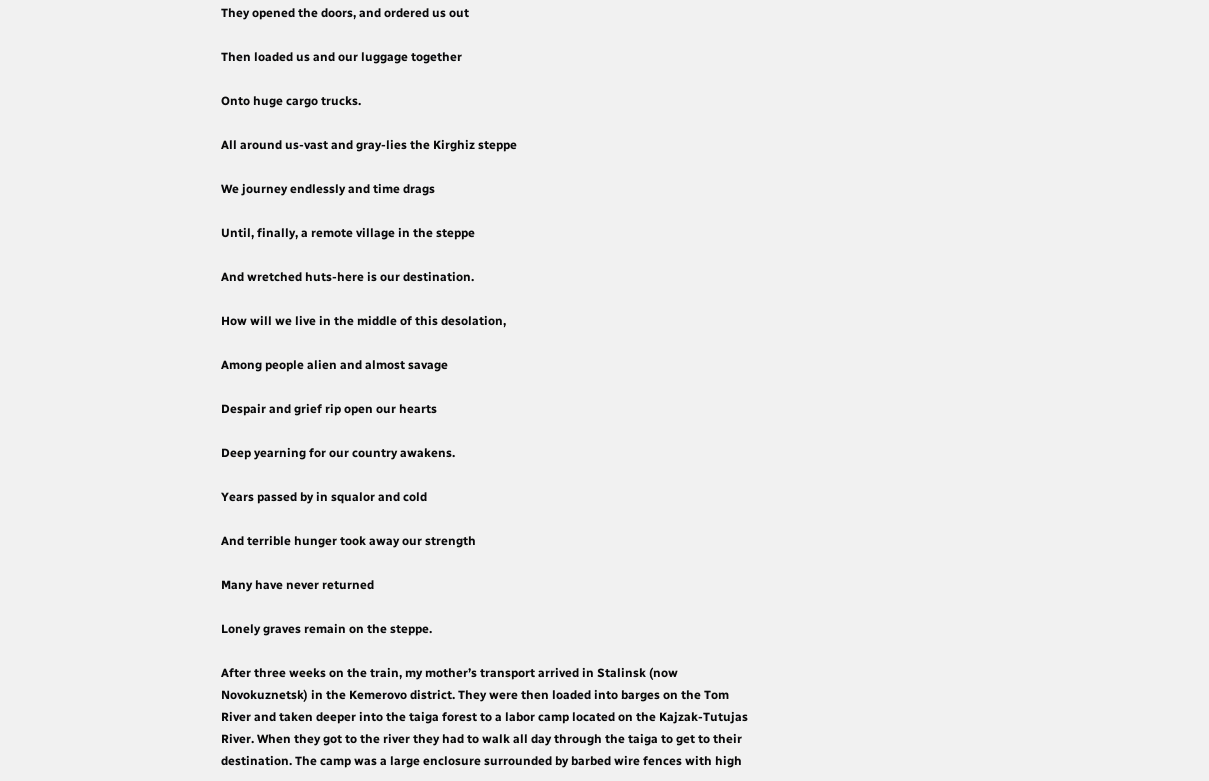They opened the doors, and ordered us out

Then loaded us and our luggage together

Onto huge cargo trucks.

All around us-vast and gray-lies the Kirghiz steppe

We journey endlessly and time drags

Until, finally, a remote village in the steppe

And wretched huts-here is our destination.

How will we live in the middle of this desolation,

Among people alien and almost savage

Despair and grief rip open our hearts

Deep yearning for our country awakens.

Years passed by in squalor and cold

And terrible hunger took away our strength

Many have never returned

Lonely graves remain on the steppe.

After three weeks on the train, my mother’s transport arrived in Stalinsk (now Novokuznetsk) in the Kemerovo district. They were then loaded into barges on the Tom River and taken deeper into the taiga forest to a labor camp located on the Kajzak-Tutujas River. When they got to the river they had to walk all day through the taiga to get to their destination. The camp was a large enclosure surrounded by barbed wire fences with high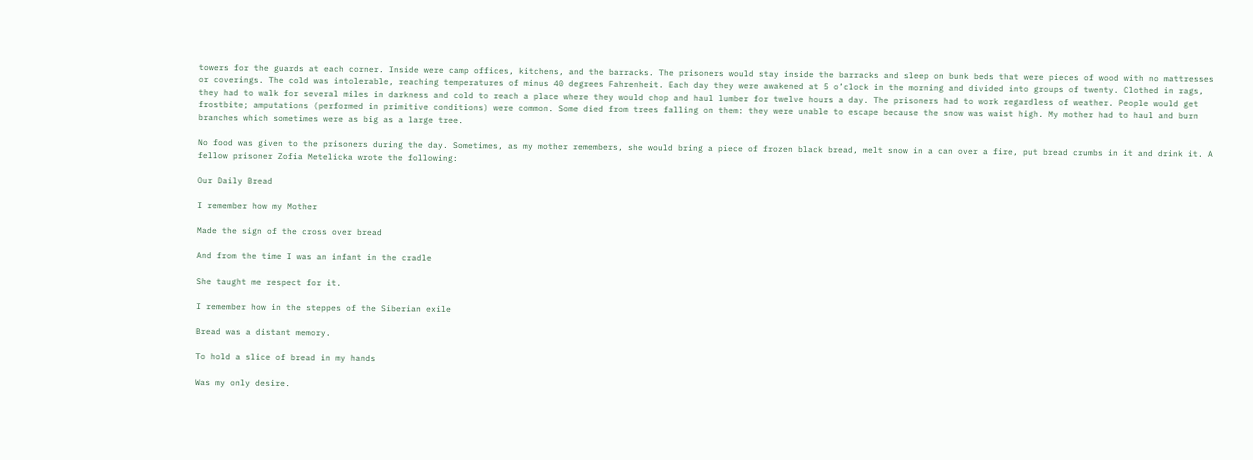towers for the guards at each corner. Inside were camp offices, kitchens, and the barracks. The prisoners would stay inside the barracks and sleep on bunk beds that were pieces of wood with no mattresses or coverings. The cold was intolerable, reaching temperatures of minus 40 degrees Fahrenheit. Each day they were awakened at 5 o’clock in the morning and divided into groups of twenty. Clothed in rags, they had to walk for several miles in darkness and cold to reach a place where they would chop and haul lumber for twelve hours a day. The prisoners had to work regardless of weather. People would get frostbite; amputations (performed in primitive conditions) were common. Some died from trees falling on them: they were unable to escape because the snow was waist high. My mother had to haul and burn branches which sometimes were as big as a large tree.

No food was given to the prisoners during the day. Sometimes, as my mother remembers, she would bring a piece of frozen black bread, melt snow in a can over a fire, put bread crumbs in it and drink it. A fellow prisoner Zofia Metelicka wrote the following:

Our Daily Bread

I remember how my Mother

Made the sign of the cross over bread

And from the time I was an infant in the cradle

She taught me respect for it.

I remember how in the steppes of the Siberian exile

Bread was a distant memory.

To hold a slice of bread in my hands

Was my only desire.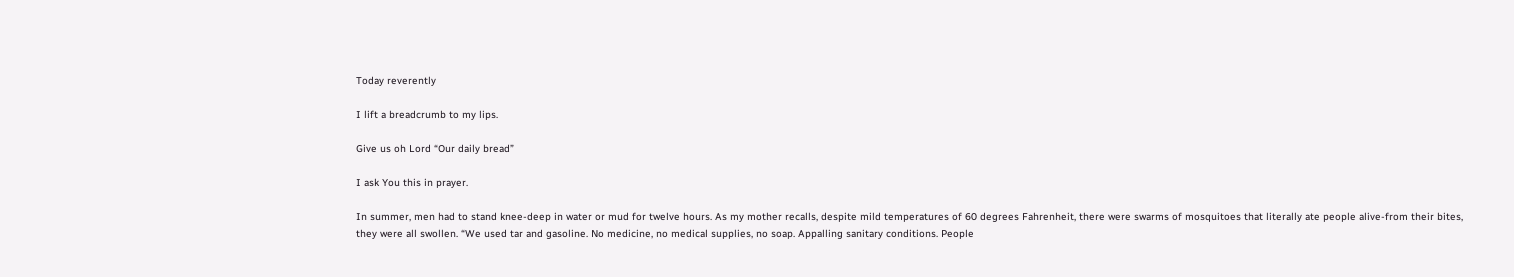Today reverently

I lift a breadcrumb to my lips.

Give us oh Lord “Our daily bread”

I ask You this in prayer.

In summer, men had to stand knee-deep in water or mud for twelve hours. As my mother recalls, despite mild temperatures of 60 degrees Fahrenheit, there were swarms of mosquitoes that literally ate people alive-from their bites, they were all swollen. “We used tar and gasoline. No medicine, no medical supplies, no soap. Appalling sanitary conditions. People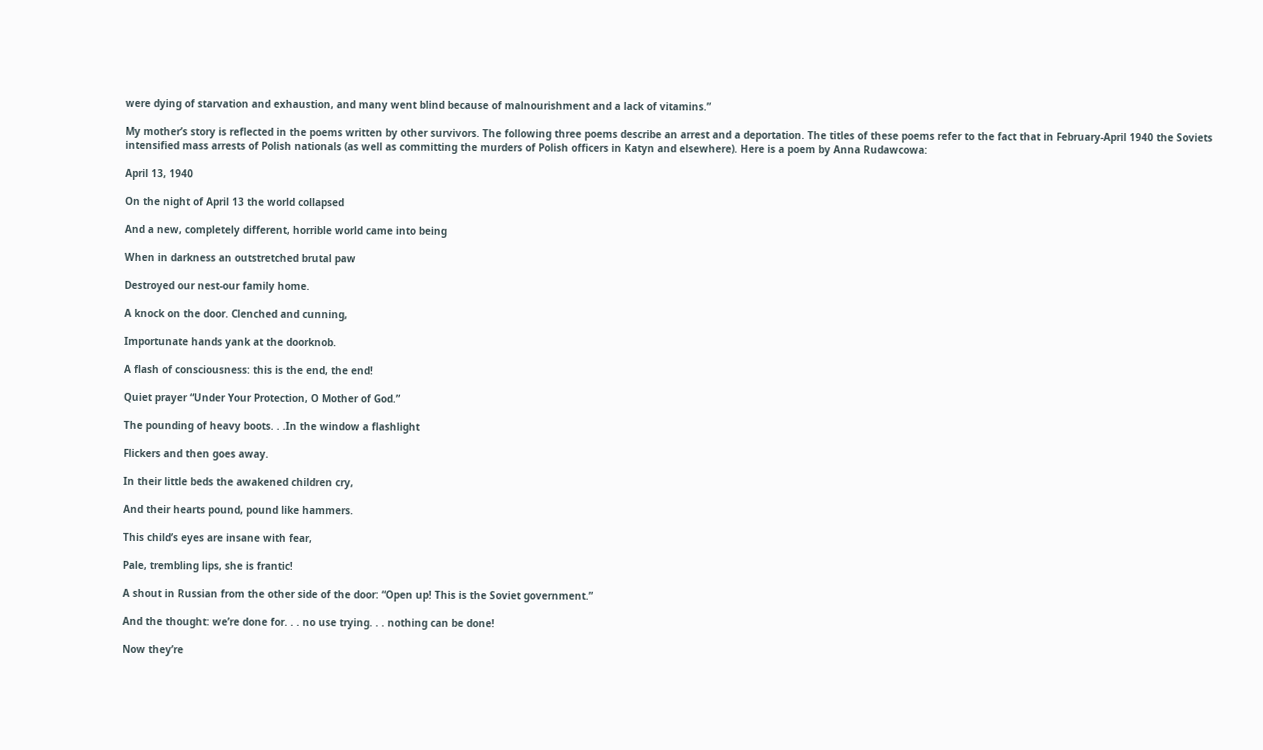were dying of starvation and exhaustion, and many went blind because of malnourishment and a lack of vitamins.”

My mother’s story is reflected in the poems written by other survivors. The following three poems describe an arrest and a deportation. The titles of these poems refer to the fact that in February-April 1940 the Soviets intensified mass arrests of Polish nationals (as well as committing the murders of Polish officers in Katyn and elsewhere). Here is a poem by Anna Rudawcowa:

April 13, 1940

On the night of April 13 the world collapsed

And a new, completely different, horrible world came into being

When in darkness an outstretched brutal paw

Destroyed our nest-our family home.

A knock on the door. Clenched and cunning,

Importunate hands yank at the doorknob.

A flash of consciousness: this is the end, the end!

Quiet prayer “Under Your Protection, O Mother of God.”

The pounding of heavy boots. . .In the window a flashlight

Flickers and then goes away.

In their little beds the awakened children cry,

And their hearts pound, pound like hammers.

This child’s eyes are insane with fear,

Pale, trembling lips, she is frantic!

A shout in Russian from the other side of the door: “Open up! This is the Soviet government.”

And the thought: we’re done for. . . no use trying. . . nothing can be done!

Now they’re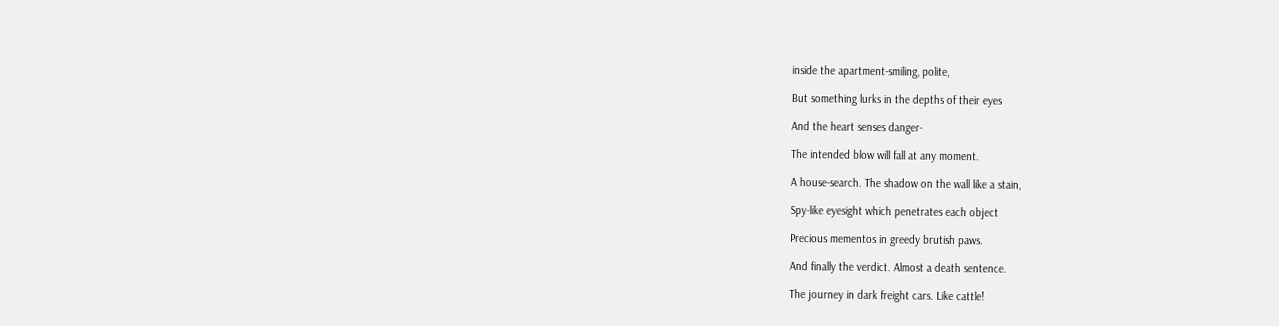inside the apartment-smiling, polite,

But something lurks in the depths of their eyes

And the heart senses danger-

The intended blow will fall at any moment.

A house-search. The shadow on the wall like a stain,

Spy-like eyesight which penetrates each object

Precious mementos in greedy brutish paws.

And finally the verdict. Almost a death sentence.

The journey in dark freight cars. Like cattle!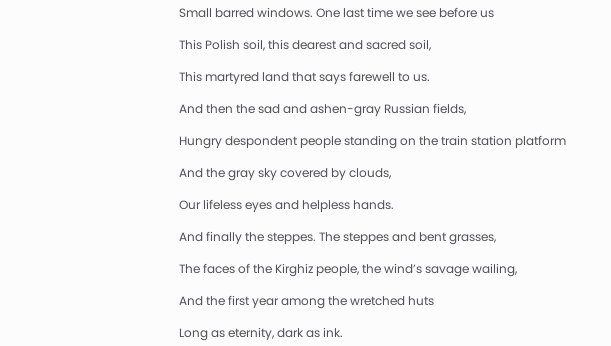Small barred windows. One last time we see before us

This Polish soil, this dearest and sacred soil,

This martyred land that says farewell to us.

And then the sad and ashen-gray Russian fields,

Hungry despondent people standing on the train station platform

And the gray sky covered by clouds,

Our lifeless eyes and helpless hands.

And finally the steppes. The steppes and bent grasses,

The faces of the Kirghiz people, the wind’s savage wailing,

And the first year among the wretched huts

Long as eternity, dark as ink.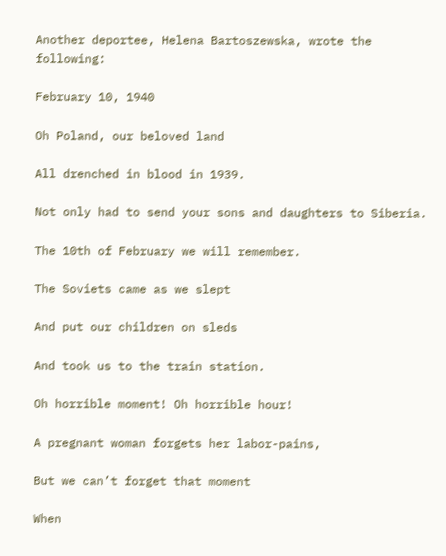Another deportee, Helena Bartoszewska, wrote the following:

February 10, 1940

Oh Poland, our beloved land

All drenched in blood in 1939.

Not only had to send your sons and daughters to Siberia.

The 10th of February we will remember.

The Soviets came as we slept

And put our children on sleds

And took us to the train station.

Oh horrible moment! Oh horrible hour!

A pregnant woman forgets her labor-pains,

But we can’t forget that moment

When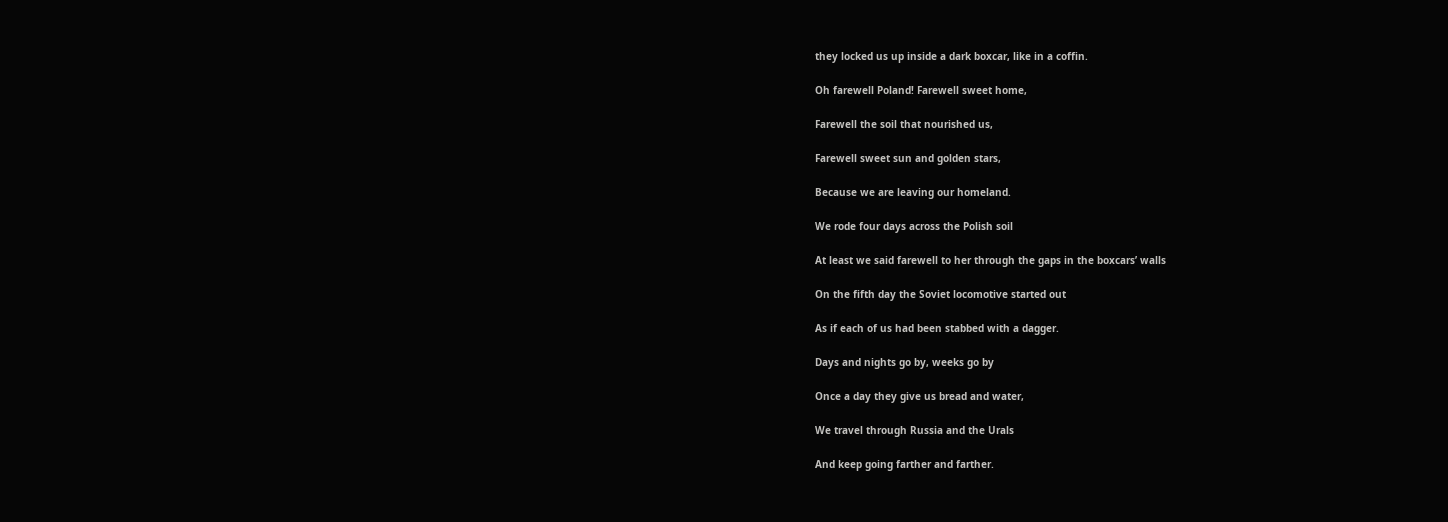they locked us up inside a dark boxcar, like in a coffin.

Oh farewell Poland! Farewell sweet home,

Farewell the soil that nourished us,

Farewell sweet sun and golden stars,

Because we are leaving our homeland.

We rode four days across the Polish soil

At least we said farewell to her through the gaps in the boxcars’ walls

On the fifth day the Soviet locomotive started out

As if each of us had been stabbed with a dagger.

Days and nights go by, weeks go by

Once a day they give us bread and water,

We travel through Russia and the Urals

And keep going farther and farther.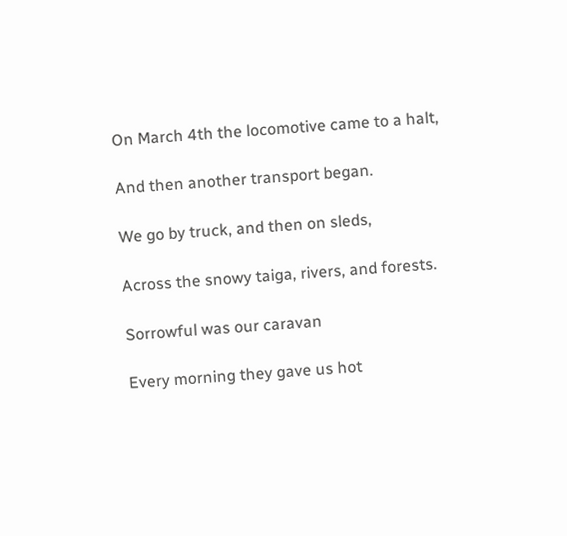On March 4th the locomotive came to a halt,

And then another transport began.

We go by truck, and then on sleds,

Across the snowy taiga, rivers, and forests.

Sorrowful was our caravan

Every morning they gave us hot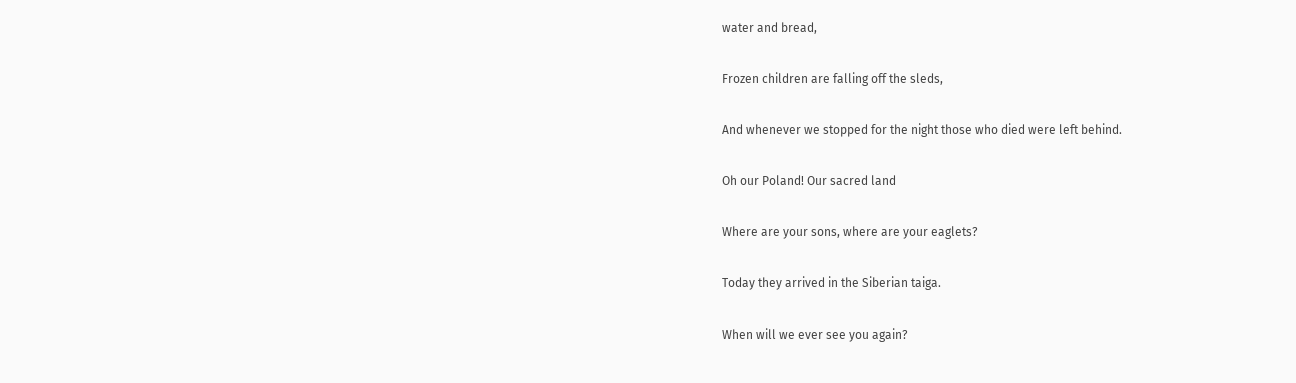water and bread,

Frozen children are falling off the sleds,

And whenever we stopped for the night those who died were left behind.

Oh our Poland! Our sacred land

Where are your sons, where are your eaglets?

Today they arrived in the Siberian taiga.

When will we ever see you again?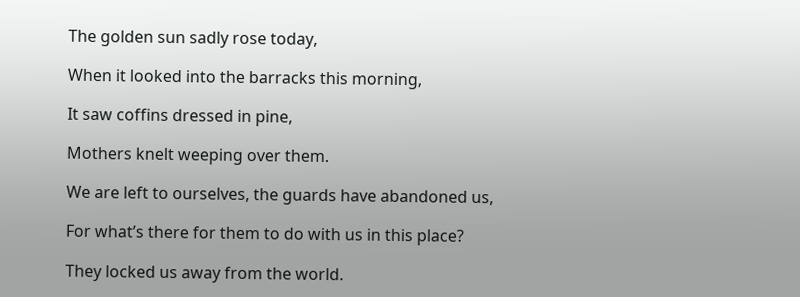The golden sun sadly rose today,

When it looked into the barracks this morning,

It saw coffins dressed in pine,

Mothers knelt weeping over them.

We are left to ourselves, the guards have abandoned us,

For what’s there for them to do with us in this place?

They locked us away from the world.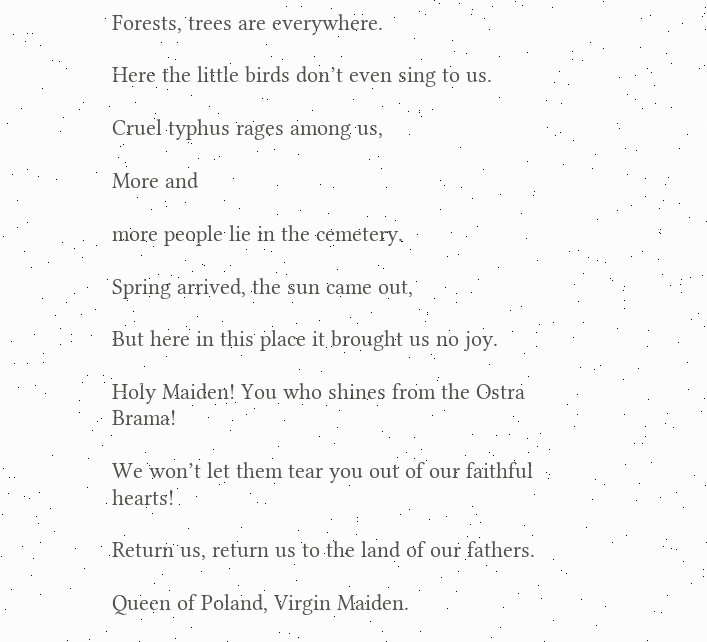Forests, trees are everywhere.

Here the little birds don’t even sing to us.

Cruel typhus rages among us,

More and

more people lie in the cemetery.

Spring arrived, the sun came out,

But here in this place it brought us no joy.

Holy Maiden! You who shines from the Ostra Brama!

We won’t let them tear you out of our faithful hearts!

Return us, return us to the land of our fathers.

Queen of Poland, Virgin Maiden.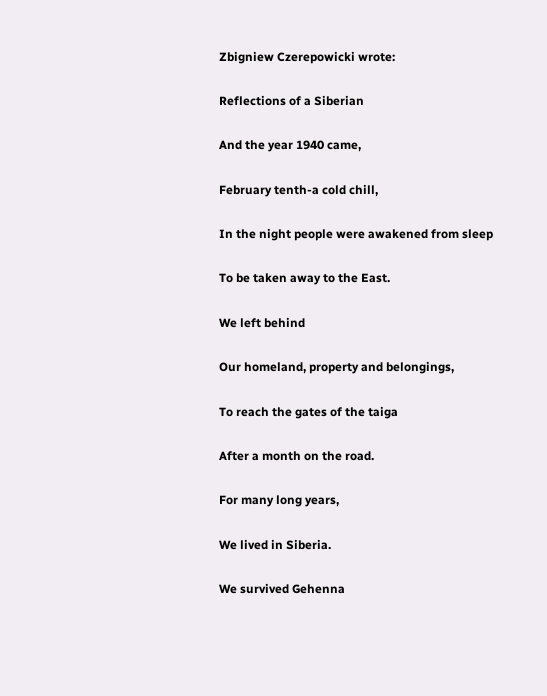Zbigniew Czerepowicki wrote:

Reflections of a Siberian

And the year 1940 came,

February tenth-a cold chill,

In the night people were awakened from sleep

To be taken away to the East.

We left behind

Our homeland, property and belongings,

To reach the gates of the taiga

After a month on the road.

For many long years,

We lived in Siberia.

We survived Gehenna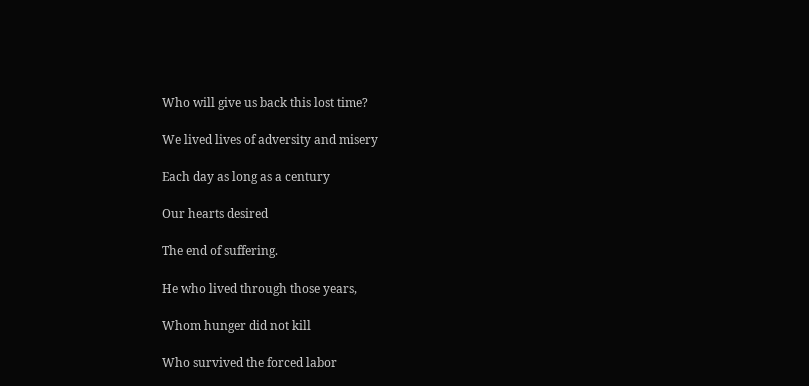Who will give us back this lost time?

We lived lives of adversity and misery

Each day as long as a century

Our hearts desired

The end of suffering.

He who lived through those years,

Whom hunger did not kill

Who survived the forced labor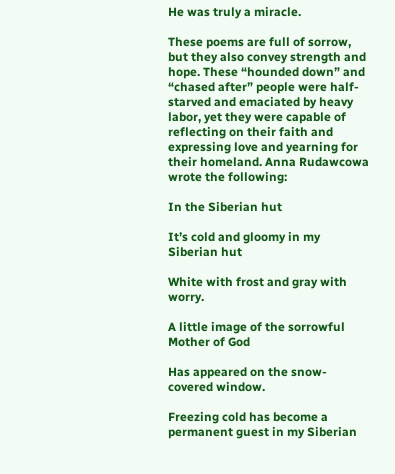He was truly a miracle.

These poems are full of sorrow, but they also convey strength and hope. These “hounded down” and “chased after” people were half-starved and emaciated by heavy labor, yet they were capable of reflecting on their faith and expressing love and yearning for their homeland. Anna Rudawcowa wrote the following:

In the Siberian hut

It’s cold and gloomy in my Siberian hut

White with frost and gray with worry.

A little image of the sorrowful Mother of God

Has appeared on the snow-covered window.

Freezing cold has become a permanent guest in my Siberian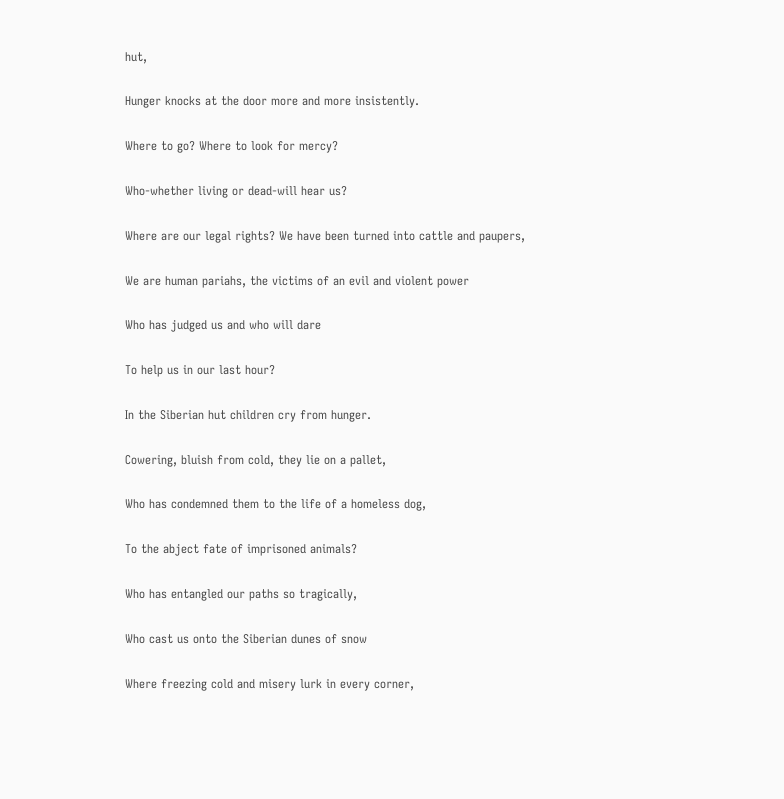hut,

Hunger knocks at the door more and more insistently.

Where to go? Where to look for mercy?

Who-whether living or dead-will hear us?

Where are our legal rights? We have been turned into cattle and paupers,

We are human pariahs, the victims of an evil and violent power

Who has judged us and who will dare

To help us in our last hour?

In the Siberian hut children cry from hunger.

Cowering, bluish from cold, they lie on a pallet,

Who has condemned them to the life of a homeless dog,

To the abject fate of imprisoned animals?

Who has entangled our paths so tragically,

Who cast us onto the Siberian dunes of snow

Where freezing cold and misery lurk in every corner,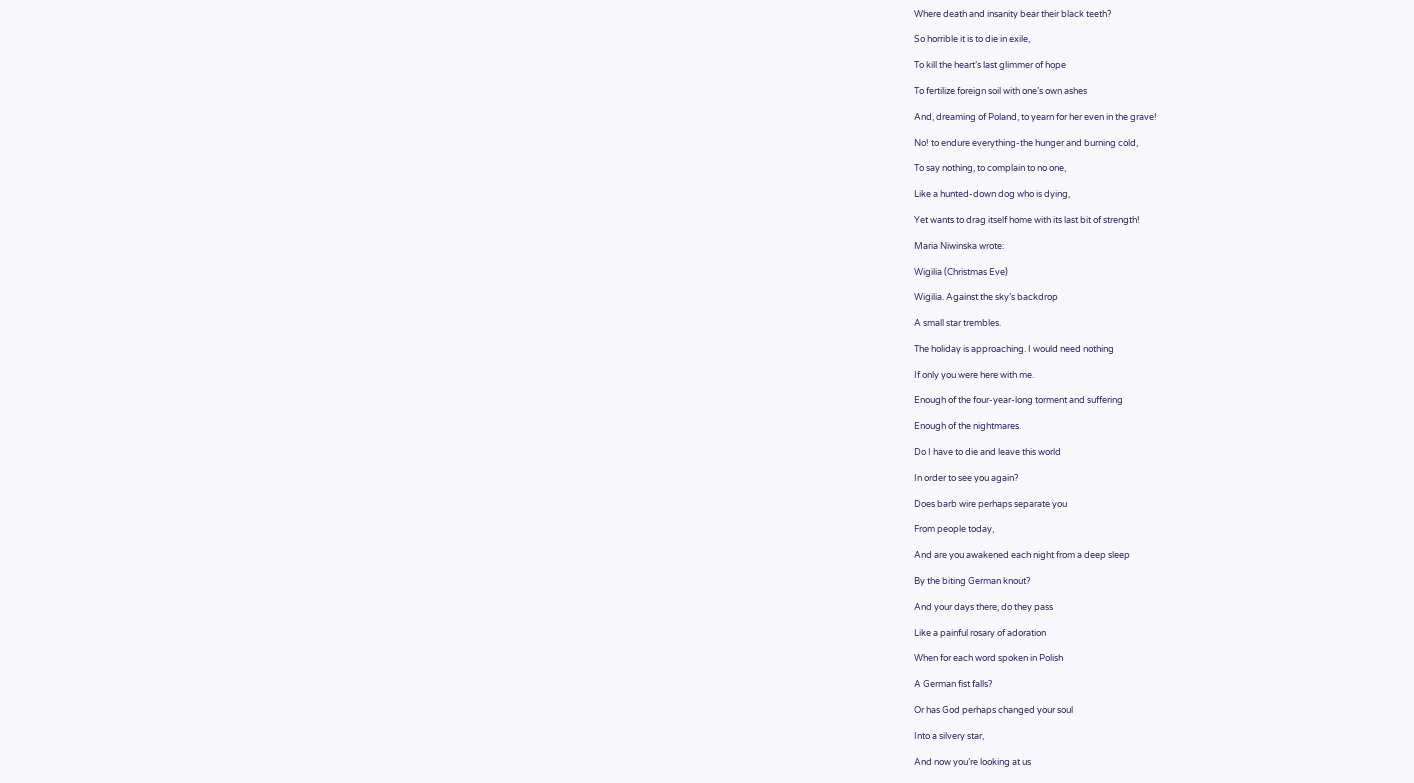Where death and insanity bear their black teeth?

So horrible it is to die in exile,

To kill the heart’s last glimmer of hope

To fertilize foreign soil with one’s own ashes

And, dreaming of Poland, to yearn for her even in the grave!

No! to endure everything-the hunger and burning cold,

To say nothing, to complain to no one,

Like a hunted-down dog who is dying,

Yet wants to drag itself home with its last bit of strength!

Maria Niwinska wrote:

Wigilia (Christmas Eve)

Wigilia. Against the sky’s backdrop

A small star trembles.

The holiday is approaching. I would need nothing

If only you were here with me.

Enough of the four-year-long torment and suffering

Enough of the nightmares.

Do I have to die and leave this world

In order to see you again?

Does barb wire perhaps separate you

From people today,

And are you awakened each night from a deep sleep

By the biting German knout?

And your days there, do they pass

Like a painful rosary of adoration

When for each word spoken in Polish

A German fist falls?

Or has God perhaps changed your soul

Into a silvery star,

And now you’re looking at us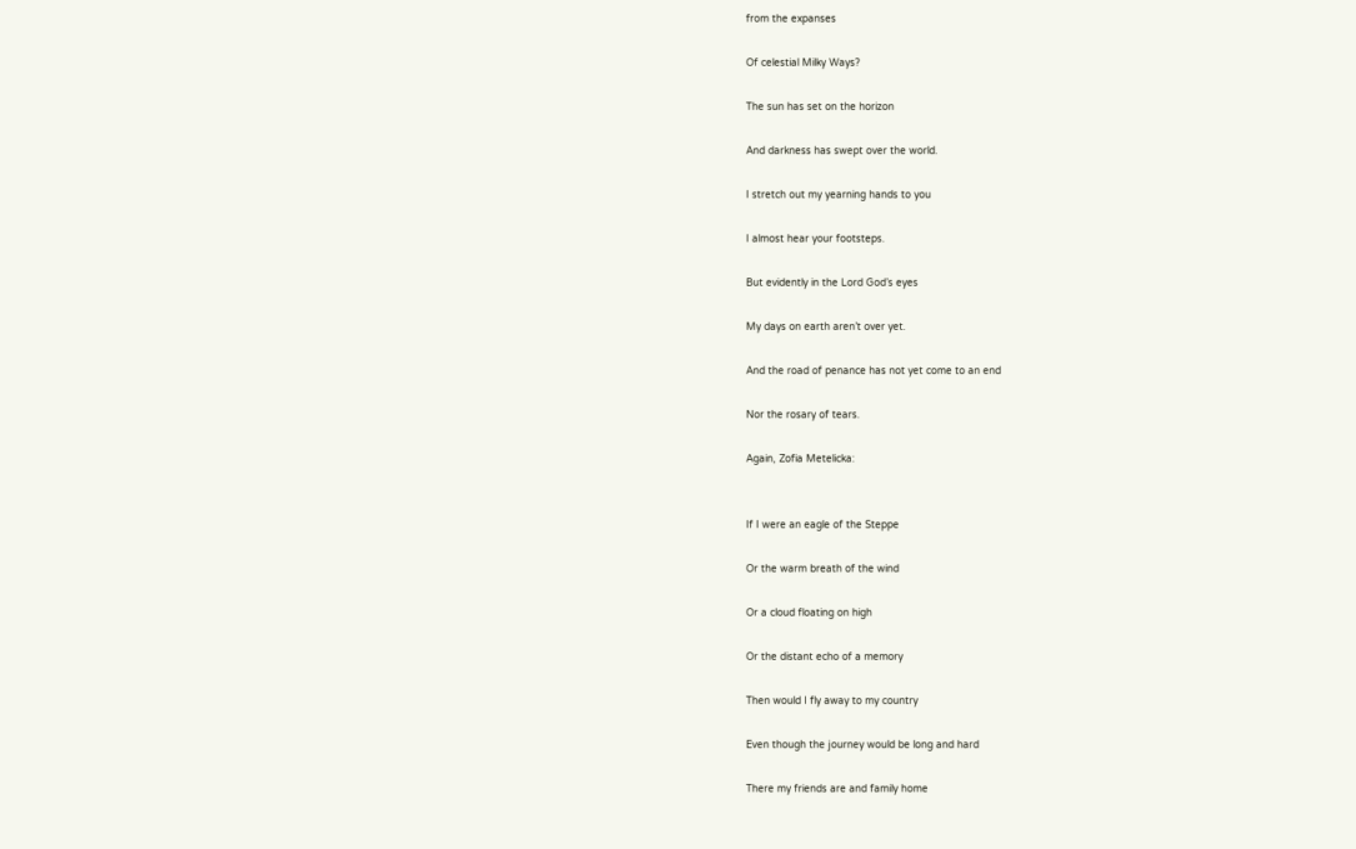from the expanses

Of celestial Milky Ways?

The sun has set on the horizon

And darkness has swept over the world.

I stretch out my yearning hands to you

I almost hear your footsteps.

But evidently in the Lord God’s eyes

My days on earth aren’t over yet.

And the road of penance has not yet come to an end

Nor the rosary of tears.

Again, Zofia Metelicka:


If I were an eagle of the Steppe

Or the warm breath of the wind

Or a cloud floating on high

Or the distant echo of a memory

Then would I fly away to my country

Even though the journey would be long and hard

There my friends are and family home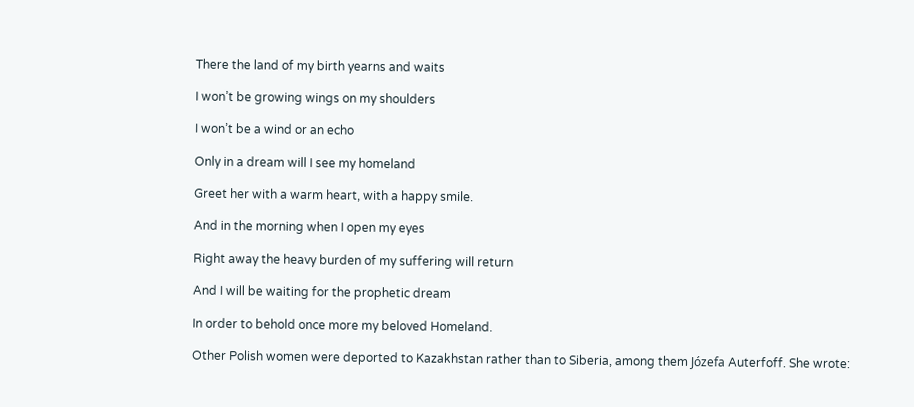There the land of my birth yearns and waits

I won’t be growing wings on my shoulders

I won’t be a wind or an echo

Only in a dream will I see my homeland

Greet her with a warm heart, with a happy smile.

And in the morning when I open my eyes

Right away the heavy burden of my suffering will return

And I will be waiting for the prophetic dream

In order to behold once more my beloved Homeland.

Other Polish women were deported to Kazakhstan rather than to Siberia, among them Józefa Auterfoff. She wrote: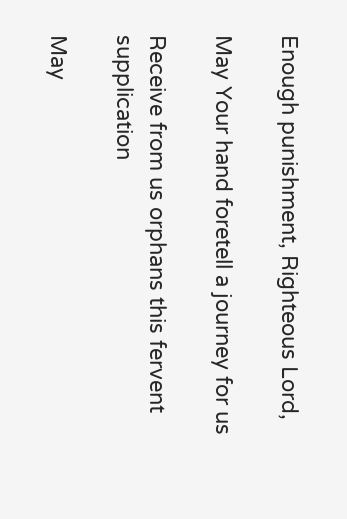Enough punishment, Righteous Lord,

May Your hand foretell a journey for us

Receive from us orphans this fervent supplication

May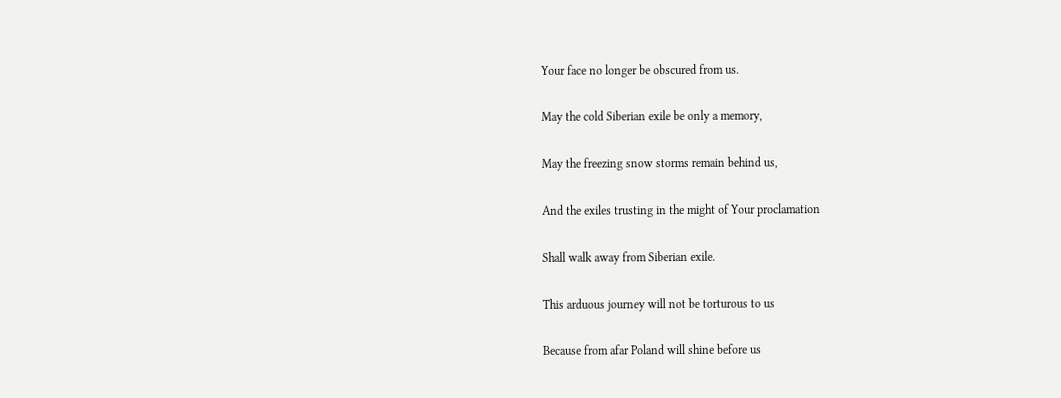Your face no longer be obscured from us.

May the cold Siberian exile be only a memory,

May the freezing snow storms remain behind us,

And the exiles trusting in the might of Your proclamation

Shall walk away from Siberian exile.

This arduous journey will not be torturous to us

Because from afar Poland will shine before us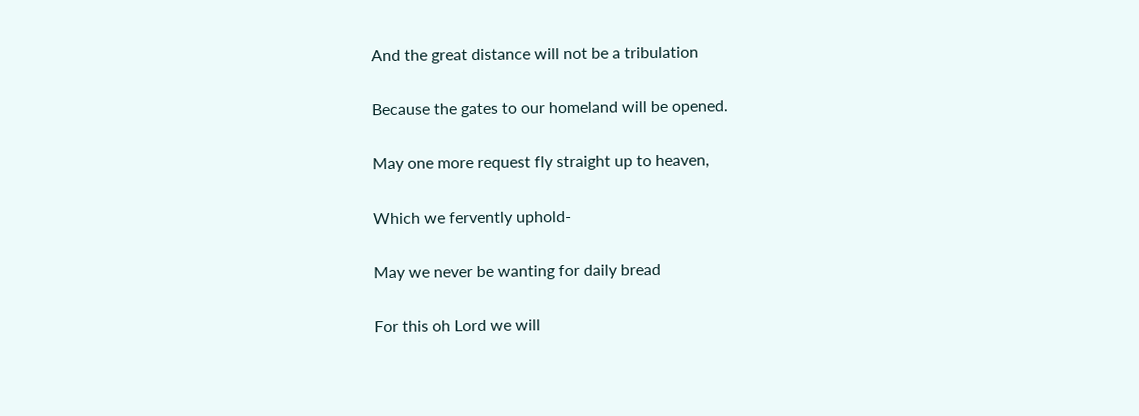And the great distance will not be a tribulation

Because the gates to our homeland will be opened.

May one more request fly straight up to heaven,

Which we fervently uphold-

May we never be wanting for daily bread

For this oh Lord we will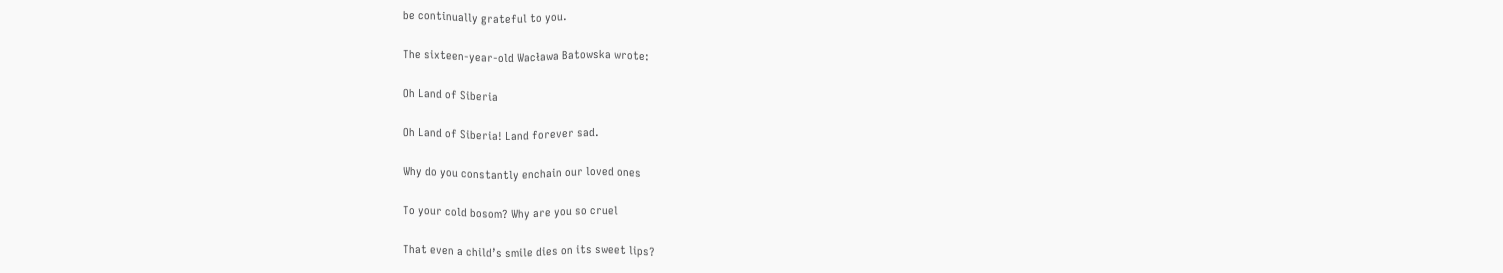be continually grateful to you.

The sixteen-year-old Wacława Batowska wrote:

Oh Land of Siberia

Oh Land of Siberia! Land forever sad.

Why do you constantly enchain our loved ones

To your cold bosom? Why are you so cruel

That even a child’s smile dies on its sweet lips?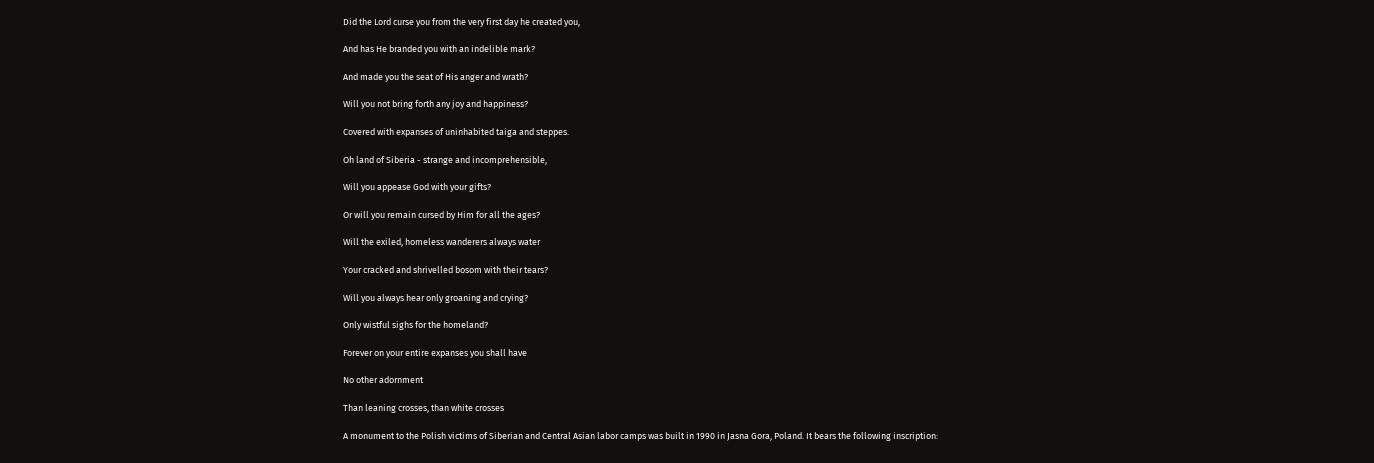Did the Lord curse you from the very first day he created you,

And has He branded you with an indelible mark?

And made you the seat of His anger and wrath?

Will you not bring forth any joy and happiness?

Covered with expanses of uninhabited taiga and steppes.

Oh land of Siberia - strange and incomprehensible,

Will you appease God with your gifts?

Or will you remain cursed by Him for all the ages?

Will the exiled, homeless wanderers always water

Your cracked and shrivelled bosom with their tears?

Will you always hear only groaning and crying?

Only wistful sighs for the homeland?

Forever on your entire expanses you shall have

No other adornment

Than leaning crosses, than white crosses

A monument to the Polish victims of Siberian and Central Asian labor camps was built in 1990 in Jasna Gora, Poland. It bears the following inscription: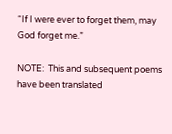“If I were ever to forget them, may God forget me.”

NOTE:  This and subsequent poems have been translated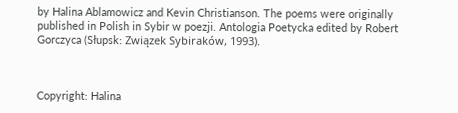by Halina Ablamowicz and Kevin Christianson. The poems were originally published in Polish in Sybir w poezji. Antologia Poetycka edited by Robert Gorczyca (Słupsk: Związek Sybiraków, 1993).



Copyright: Halina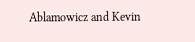Ablamowicz and Kevin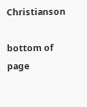Christianson

bottom of page